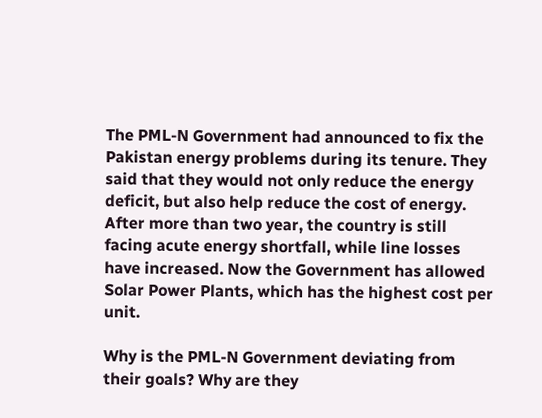The PML-N Government had announced to fix the Pakistan energy problems during its tenure. They said that they would not only reduce the energy deficit, but also help reduce the cost of energy. After more than two year, the country is still facing acute energy shortfall, while line losses have increased. Now the Government has allowed Solar Power Plants, which has the highest cost per unit.

Why is the PML-N Government deviating from their goals? Why are they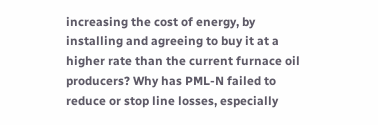increasing the cost of energy, by installing and agreeing to buy it at a higher rate than the current furnace oil producers? Why has PML-N failed to reduce or stop line losses, especially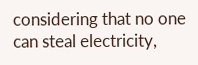considering that no one can steal electricity,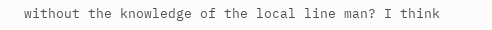without the knowledge of the local line man? I think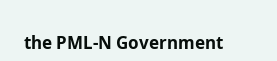the PML-N Government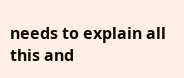needs to explain all this and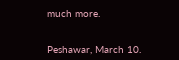much more.


Peshawar, March 10.